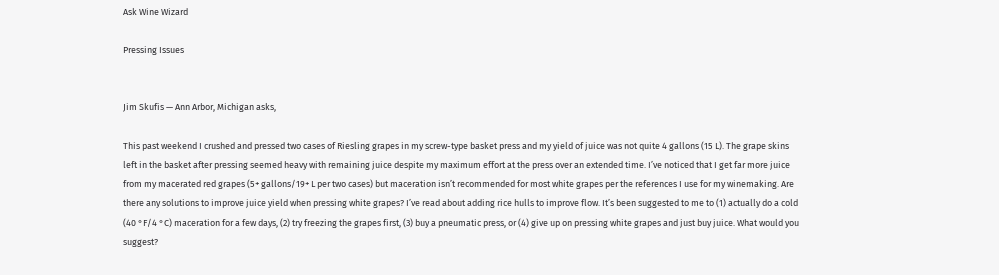Ask Wine Wizard

Pressing Issues


Jim Skufis — Ann Arbor, Michigan asks,

This past weekend I crushed and pressed two cases of Riesling grapes in my screw-type basket press and my yield of juice was not quite 4 gallons (15 L). The grape skins left in the basket after pressing seemed heavy with remaining juice despite my maximum effort at the press over an extended time. I’ve noticed that I get far more juice from my macerated red grapes (5+ gallons/19+ L per two cases) but maceration isn’t recommended for most white grapes per the references I use for my winemaking. Are there any solutions to improve juice yield when pressing white grapes? I’ve read about adding rice hulls to improve flow. It’s been suggested to me to (1) actually do a cold (40 °F/4 °C) maceration for a few days, (2) try freezing the grapes first, (3) buy a pneumatic press, or (4) give up on pressing white grapes and just buy juice. What would you suggest?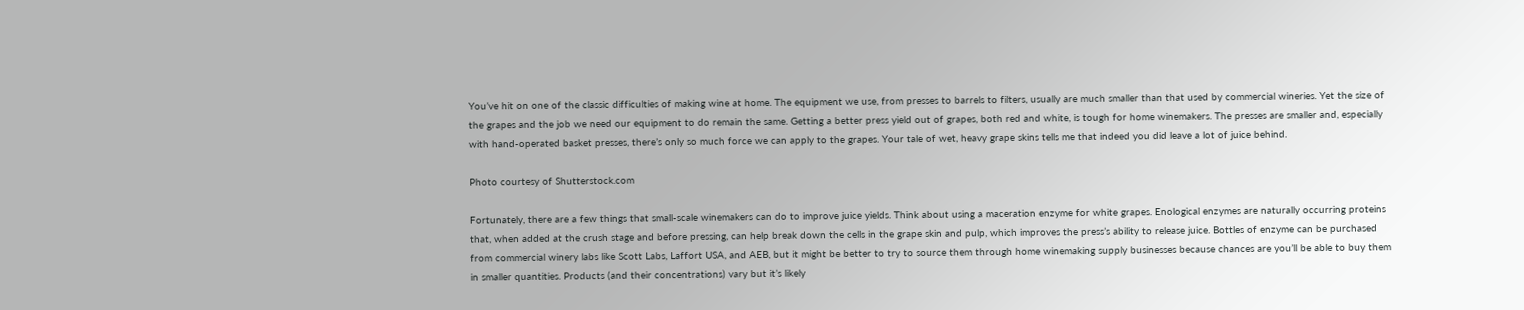You’ve hit on one of the classic difficulties of making wine at home. The equipment we use, from presses to barrels to filters, usually are much smaller than that used by commercial wineries. Yet the size of the grapes and the job we need our equipment to do remain the same. Getting a better press yield out of grapes, both red and white, is tough for home winemakers. The presses are smaller and, especially with hand-operated basket presses, there’s only so much force we can apply to the grapes. Your tale of wet, heavy grape skins tells me that indeed you did leave a lot of juice behind.

Photo courtesy of Shutterstock.com

Fortunately, there are a few things that small-scale winemakers can do to improve juice yields. Think about using a maceration enzyme for white grapes. Enological enzymes are naturally occurring proteins that, when added at the crush stage and before pressing, can help break down the cells in the grape skin and pulp, which improves the press’s ability to release juice. Bottles of enzyme can be purchased from commercial winery labs like Scott Labs, Laffort USA, and AEB, but it might be better to try to source them through home winemaking supply businesses because chances are you’ll be able to buy them in smaller quantities. Products (and their concentrations) vary but it’s likely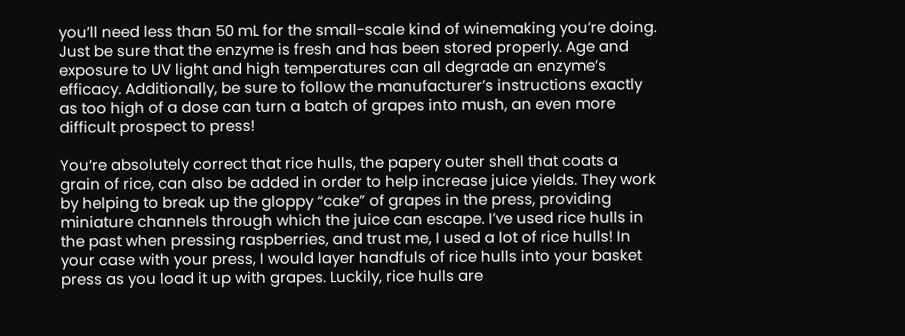you’ll need less than 50 mL for the small-scale kind of winemaking you’re doing. Just be sure that the enzyme is fresh and has been stored properly. Age and exposure to UV light and high temperatures can all degrade an enzyme’s efficacy. Additionally, be sure to follow the manufacturer’s instructions exactly as too high of a dose can turn a batch of grapes into mush, an even more difficult prospect to press!

You’re absolutely correct that rice hulls, the papery outer shell that coats a grain of rice, can also be added in order to help increase juice yields. They work by helping to break up the gloppy “cake” of grapes in the press, providing miniature channels through which the juice can escape. I’ve used rice hulls in the past when pressing raspberries, and trust me, I used a lot of rice hulls! In your case with your press, I would layer handfuls of rice hulls into your basket press as you load it up with grapes. Luckily, rice hulls are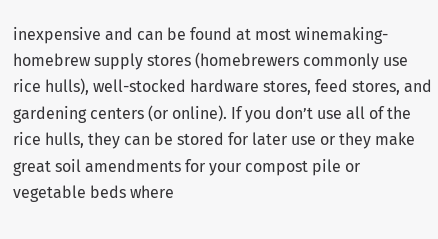inexpensive and can be found at most winemaking-homebrew supply stores (homebrewers commonly use rice hulls), well-stocked hardware stores, feed stores, and gardening centers (or online). If you don’t use all of the rice hulls, they can be stored for later use or they make great soil amendments for your compost pile or vegetable beds where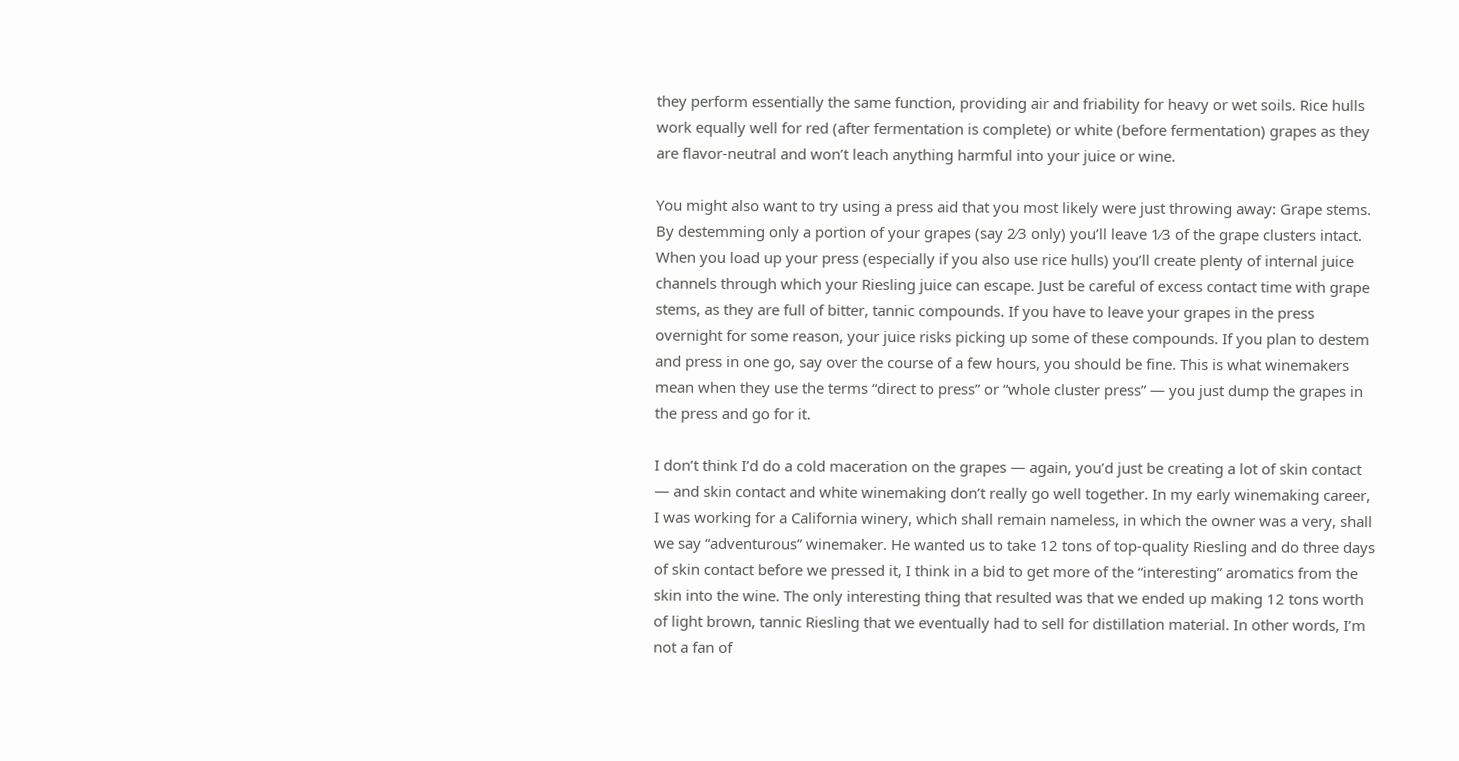they perform essentially the same function, providing air and friability for heavy or wet soils. Rice hulls work equally well for red (after fermentation is complete) or white (before fermentation) grapes as they are flavor-neutral and won’t leach anything harmful into your juice or wine.

You might also want to try using a press aid that you most likely were just throwing away: Grape stems. By destemming only a portion of your grapes (say 2⁄3 only) you’ll leave 1⁄3 of the grape clusters intact. When you load up your press (especially if you also use rice hulls) you’ll create plenty of internal juice channels through which your Riesling juice can escape. Just be careful of excess contact time with grape stems, as they are full of bitter, tannic compounds. If you have to leave your grapes in the press overnight for some reason, your juice risks picking up some of these compounds. If you plan to destem and press in one go, say over the course of a few hours, you should be fine. This is what winemakers mean when they use the terms “direct to press” or “whole cluster press” — you just dump the grapes in the press and go for it.

I don’t think I’d do a cold maceration on the grapes — again, you’d just be creating a lot of skin contact — and skin contact and white winemaking don’t really go well together. In my early winemaking career, I was working for a California winery, which shall remain nameless, in which the owner was a very, shall we say “adventurous” winemaker. He wanted us to take 12 tons of top-quality Riesling and do three days of skin contact before we pressed it, I think in a bid to get more of the “interesting” aromatics from the skin into the wine. The only interesting thing that resulted was that we ended up making 12 tons worth of light brown, tannic Riesling that we eventually had to sell for distillation material. In other words, I’m not a fan of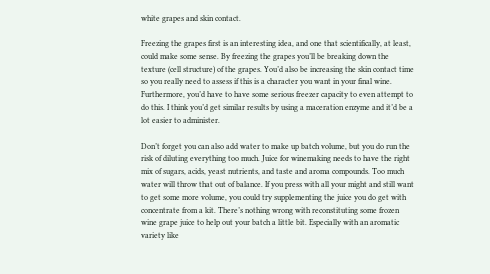white grapes and skin contact.

Freezing the grapes first is an interesting idea, and one that scientifically, at least, could make some sense. By freezing the grapes you’ll be breaking down the texture (cell structure) of the grapes. You’d also be increasing the skin contact time so you really need to assess if this is a character you want in your final wine. Furthermore, you’d have to have some serious freezer capacity to even attempt to do this. I think you’d get similar results by using a maceration enzyme and it’d be a lot easier to administer.

Don’t forget you can also add water to make up batch volume, but you do run the risk of diluting everything too much. Juice for winemaking needs to have the right mix of sugars, acids, yeast nutrients, and taste and aroma compounds. Too much water will throw that out of balance. If you press with all your might and still want to get some more volume, you could try supplementing the juice you do get with concentrate from a kit. There’s nothing wrong with reconstituting some frozen wine grape juice to help out your batch a little bit. Especially with an aromatic variety like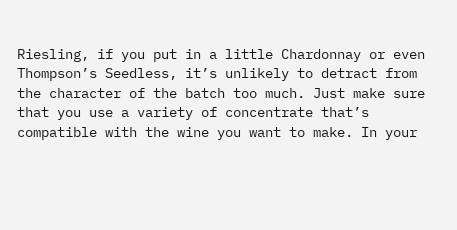Riesling, if you put in a little Chardonnay or even Thompson’s Seedless, it’s unlikely to detract from the character of the batch too much. Just make sure that you use a variety of concentrate that’s compatible with the wine you want to make. In your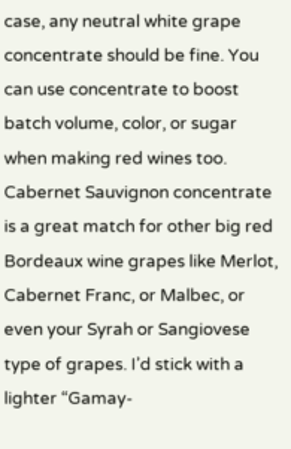case, any neutral white grape concentrate should be fine. You can use concentrate to boost batch volume, color, or sugar when making red wines too. Cabernet Sauvignon concentrate is a great match for other big red Bordeaux wine grapes like Merlot, Cabernet Franc, or Malbec, or even your Syrah or Sangiovese type of grapes. I’d stick with a lighter “Gamay-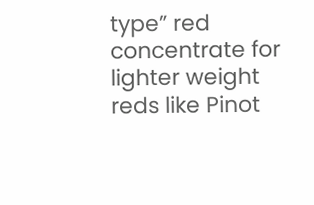type” red concentrate for lighter weight reds like Pinot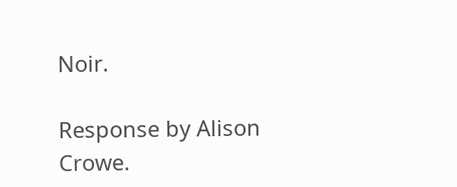Noir.

Response by Alison Crowe.